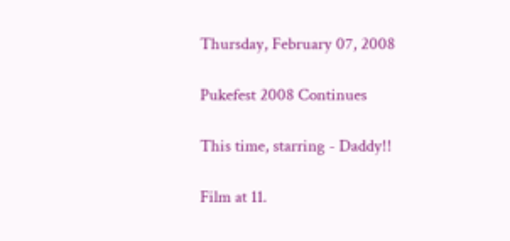Thursday, February 07, 2008

Pukefest 2008 Continues

This time, starring - Daddy!!

Film at 11.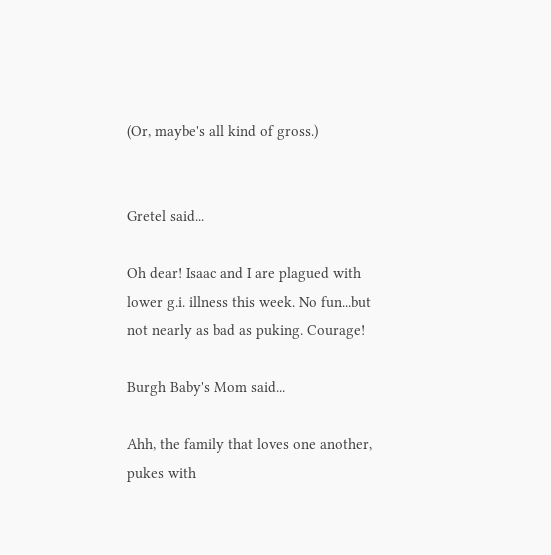(Or, maybe's all kind of gross.)


Gretel said...

Oh dear! Isaac and I are plagued with lower g.i. illness this week. No fun...but not nearly as bad as puking. Courage!

Burgh Baby's Mom said...

Ahh, the family that loves one another, pukes with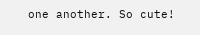one another. So cute!